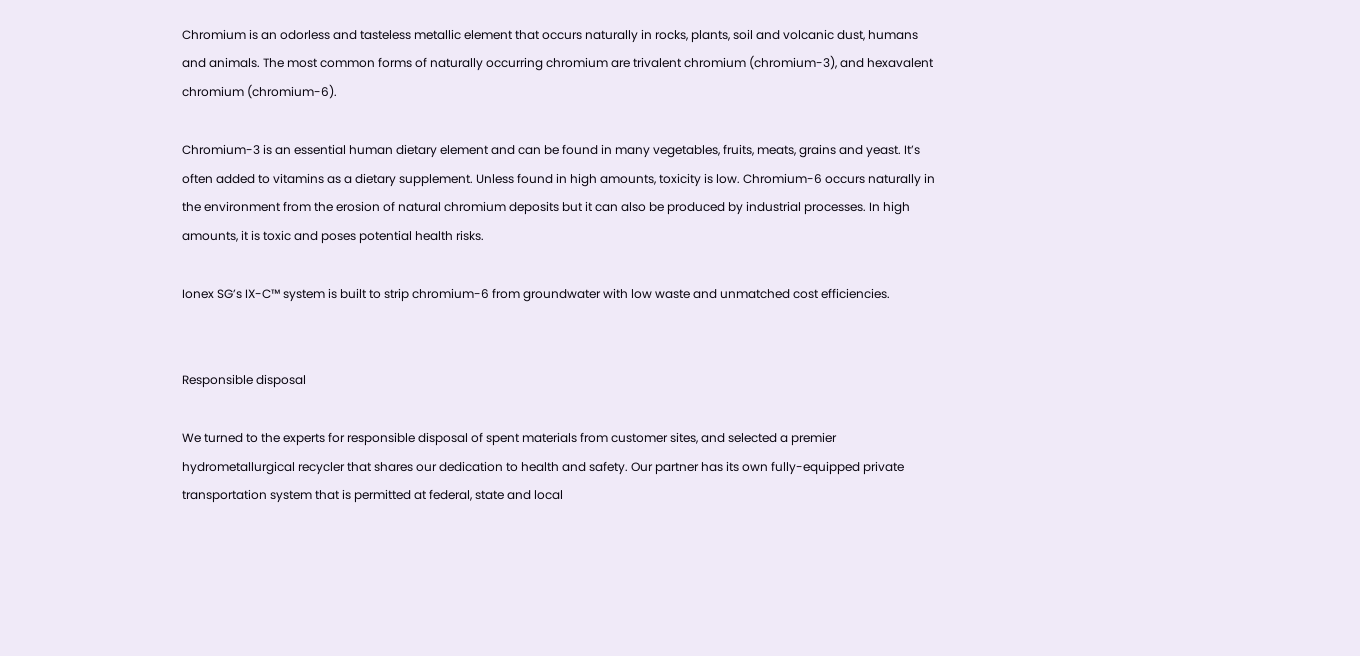Chromium is an odorless and tasteless metallic element that occurs naturally in rocks, plants, soil and volcanic dust, humans and animals. The most common forms of naturally occurring chromium are trivalent chromium (chromium-3), and hexavalent chromium (chromium-6).

Chromium-3 is an essential human dietary element and can be found in many vegetables, fruits, meats, grains and yeast. It’s often added to vitamins as a dietary supplement. Unless found in high amounts, toxicity is low. Chromium-6 occurs naturally in the environment from the erosion of natural chromium deposits but it can also be produced by industrial processes. In high amounts, it is toxic and poses potential health risks.

Ionex SG’s IX-C™ system is built to strip chromium-6 from groundwater with low waste and unmatched cost efficiencies.


Responsible disposal

We turned to the experts for responsible disposal of spent materials from customer sites, and selected a premier hydrometallurgical recycler that shares our dedication to health and safety. Our partner has its own fully-equipped private transportation system that is permitted at federal, state and local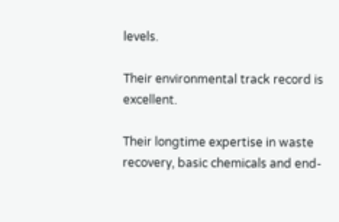levels.

Their environmental track record is excellent.

Their longtime expertise in waste recovery, basic chemicals and end-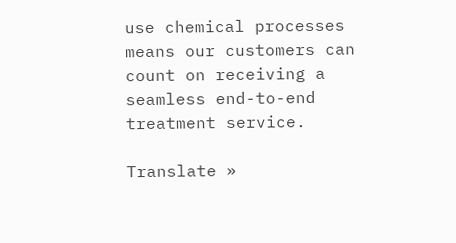use chemical processes means our customers can count on receiving a seamless end-to-end treatment service.

Translate »